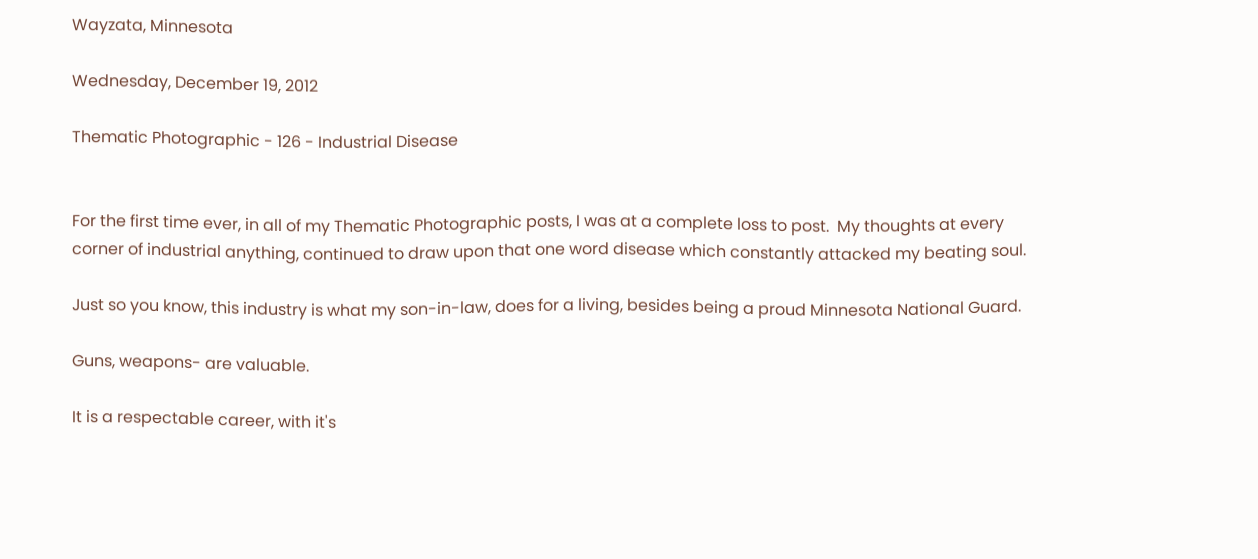Wayzata, Minnesota

Wednesday, December 19, 2012

Thematic Photographic - 126 - Industrial Disease


For the first time ever, in all of my Thematic Photographic posts, I was at a complete loss to post.  My thoughts at every corner of industrial anything, continued to draw upon that one word disease which constantly attacked my beating soul.

Just so you know, this industry is what my son-in-law, does for a living, besides being a proud Minnesota National Guard.

Guns, weapons- are valuable.

It is a respectable career, with it's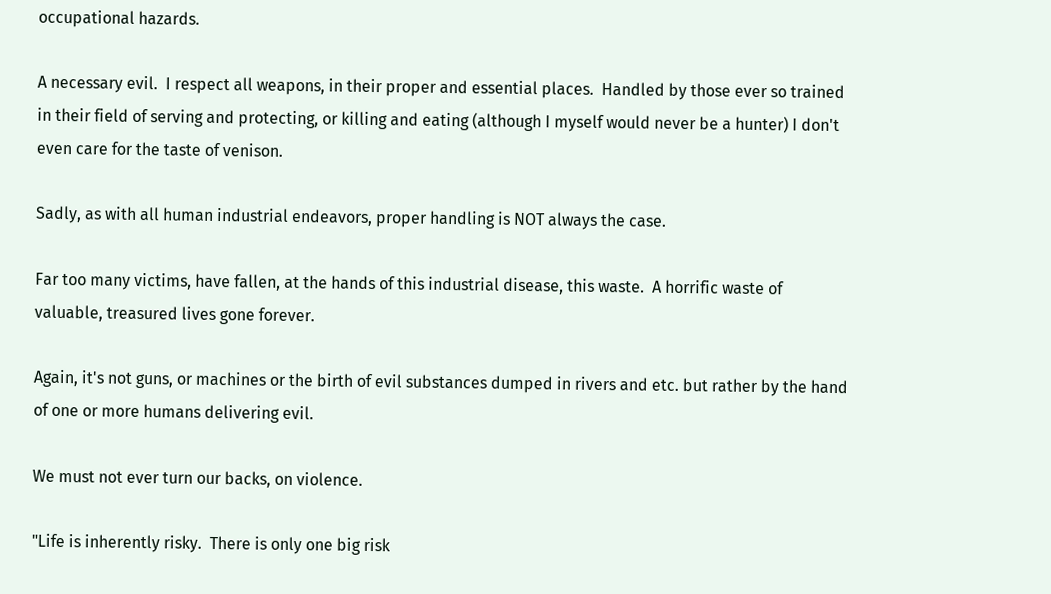occupational hazards.

A necessary evil.  I respect all weapons, in their proper and essential places.  Handled by those ever so trained in their field of serving and protecting, or killing and eating (although I myself would never be a hunter) I don't even care for the taste of venison.

Sadly, as with all human industrial endeavors, proper handling is NOT always the case.

Far too many victims, have fallen, at the hands of this industrial disease, this waste.  A horrific waste of valuable, treasured lives gone forever.

Again, it's not guns, or machines or the birth of evil substances dumped in rivers and etc. but rather by the hand of one or more humans delivering evil.

We must not ever turn our backs, on violence.

"Life is inherently risky.  There is only one big risk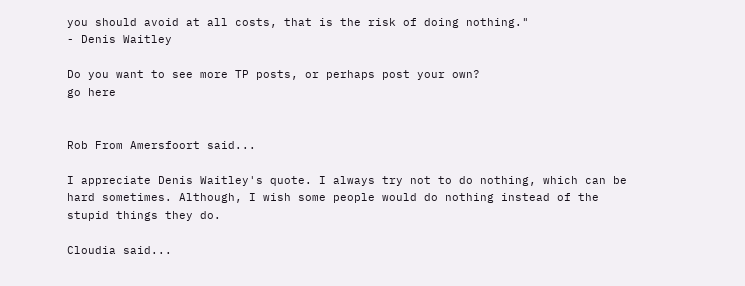you should avoid at all costs, that is the risk of doing nothing."
- Denis Waitley

Do you want to see more TP posts, or perhaps post your own?
go here


Rob From Amersfoort said...

I appreciate Denis Waitley's quote. I always try not to do nothing, which can be hard sometimes. Although, I wish some people would do nothing instead of the stupid things they do.

Cloudia said...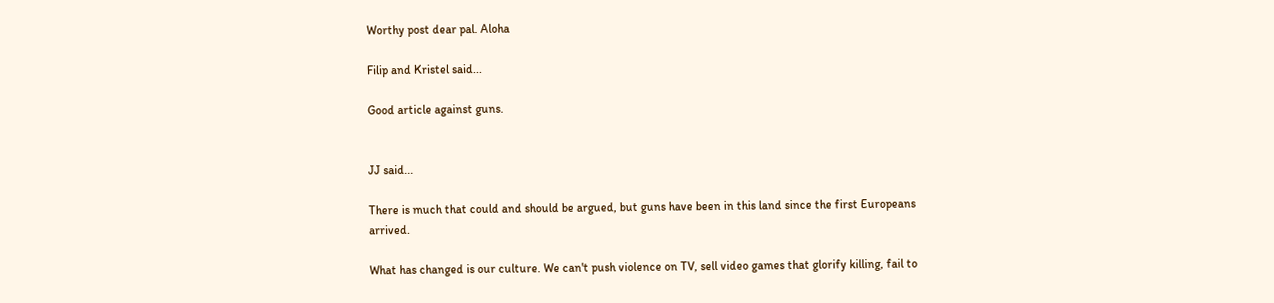Worthy post dear pal. Aloha

Filip and Kristel said...

Good article against guns.


JJ said...

There is much that could and should be argued, but guns have been in this land since the first Europeans arrived.

What has changed is our culture. We can't push violence on TV, sell video games that glorify killing, fail to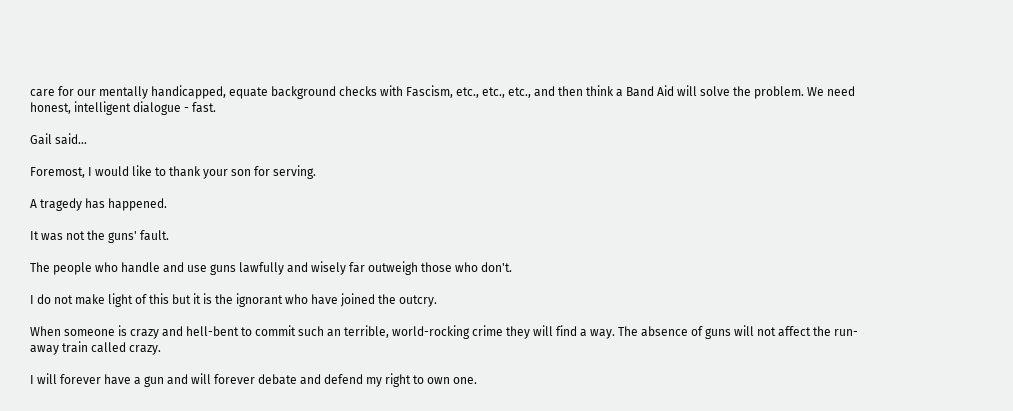care for our mentally handicapped, equate background checks with Fascism, etc., etc., etc., and then think a Band Aid will solve the problem. We need honest, intelligent dialogue - fast.

Gail said...

Foremost, I would like to thank your son for serving.

A tragedy has happened.

It was not the guns' fault.

The people who handle and use guns lawfully and wisely far outweigh those who don't.

I do not make light of this but it is the ignorant who have joined the outcry.

When someone is crazy and hell-bent to commit such an terrible, world-rocking crime they will find a way. The absence of guns will not affect the run-away train called crazy.

I will forever have a gun and will forever debate and defend my right to own one.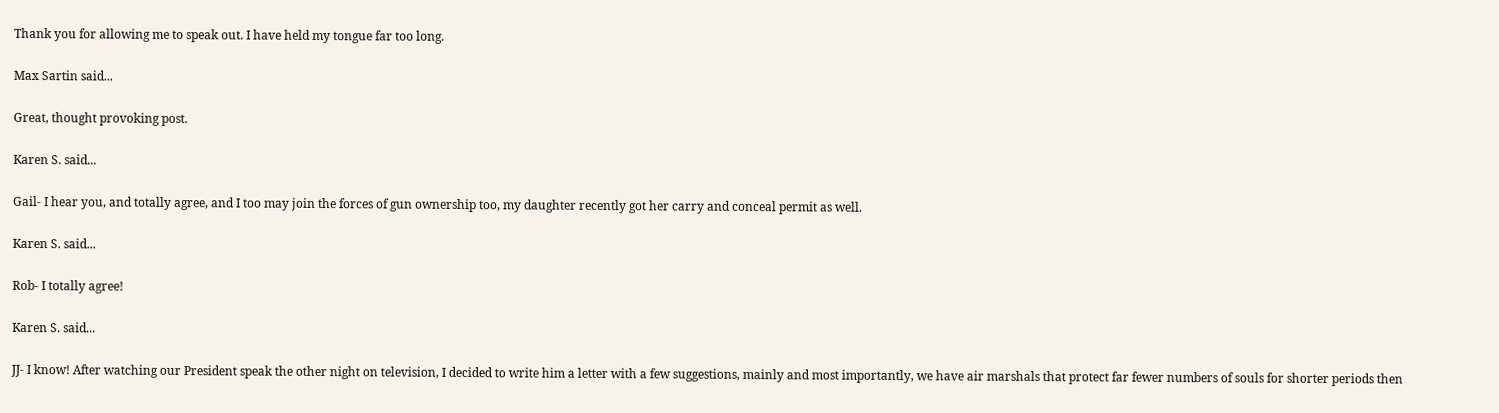Thank you for allowing me to speak out. I have held my tongue far too long.

Max Sartin said...

Great, thought provoking post.

Karen S. said...

Gail- I hear you, and totally agree, and I too may join the forces of gun ownership too, my daughter recently got her carry and conceal permit as well.

Karen S. said...

Rob- I totally agree!

Karen S. said...

JJ- I know! After watching our President speak the other night on television, I decided to write him a letter with a few suggestions, mainly and most importantly, we have air marshals that protect far fewer numbers of souls for shorter periods then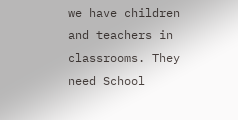we have children and teachers in classrooms. They need School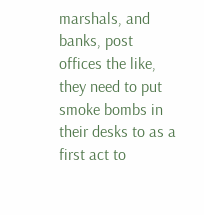marshals, and banks, post offices the like, they need to put smoke bombs in their desks to as a first act to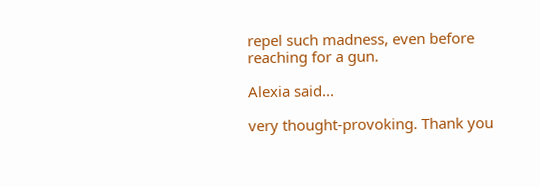repel such madness, even before reaching for a gun.

Alexia said...

very thought-provoking. Thank you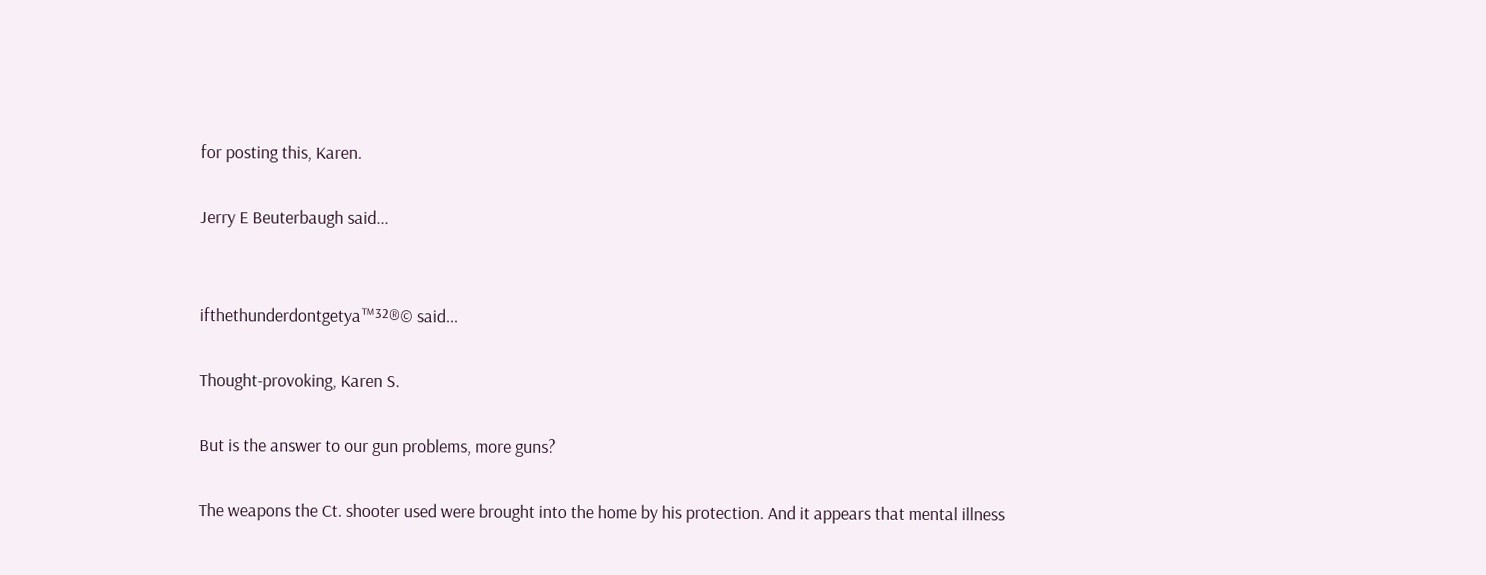for posting this, Karen.

Jerry E Beuterbaugh said...


ifthethunderdontgetya™³²®© said...

Thought-provoking, Karen S.

But is the answer to our gun problems, more guns?

The weapons the Ct. shooter used were brought into the home by his protection. And it appears that mental illness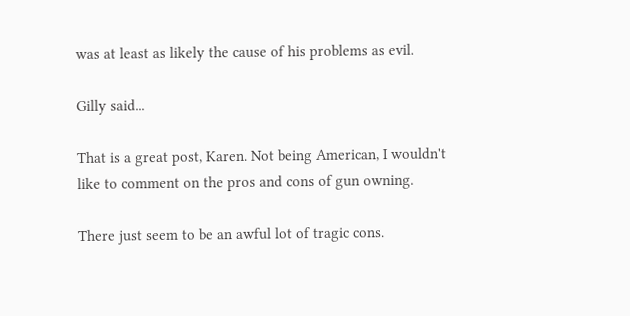was at least as likely the cause of his problems as evil.

Gilly said...

That is a great post, Karen. Not being American, I wouldn't like to comment on the pros and cons of gun owning.

There just seem to be an awful lot of tragic cons.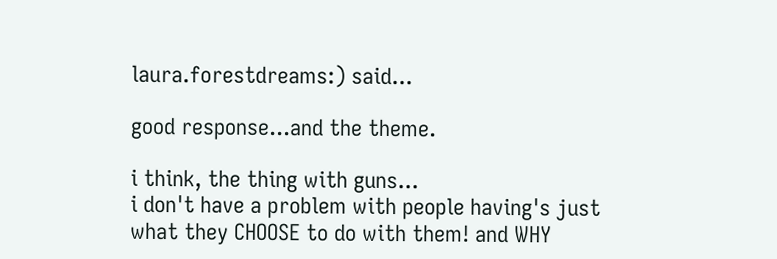laura.forestdreams:) said...

good response...and the theme.

i think, the thing with guns...
i don't have a problem with people having's just what they CHOOSE to do with them! and WHY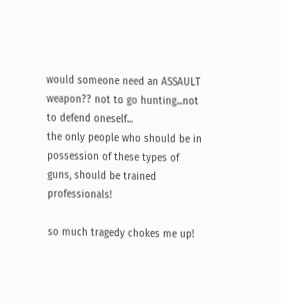would someone need an ASSAULT weapon?? not to go hunting...not to defend oneself...
the only people who should be in possession of these types of guns, should be trained professionals!

so much tragedy chokes me up!